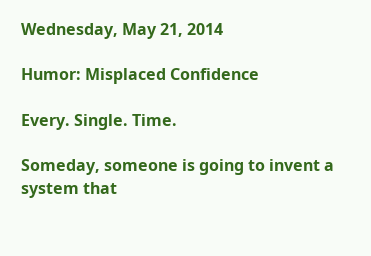Wednesday, May 21, 2014

Humor: Misplaced Confidence

Every. Single. Time.

Someday, someone is going to invent a system that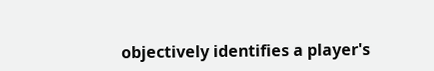objectively identifies a player's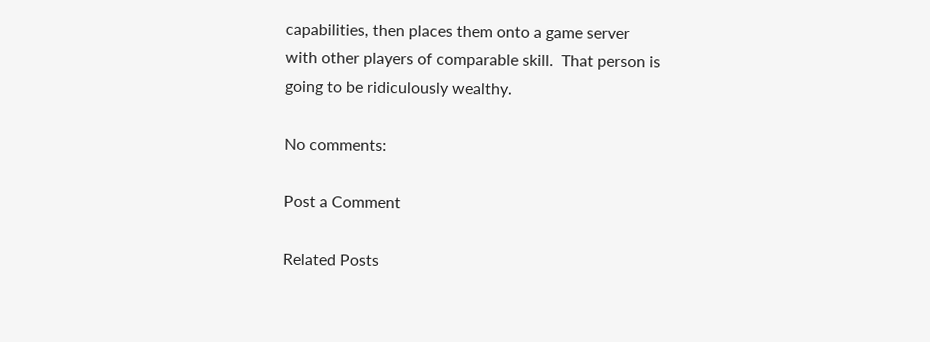capabilities, then places them onto a game server with other players of comparable skill.  That person is going to be ridiculously wealthy.

No comments:

Post a Comment

Related Posts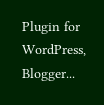Plugin for WordPress, Blogger...